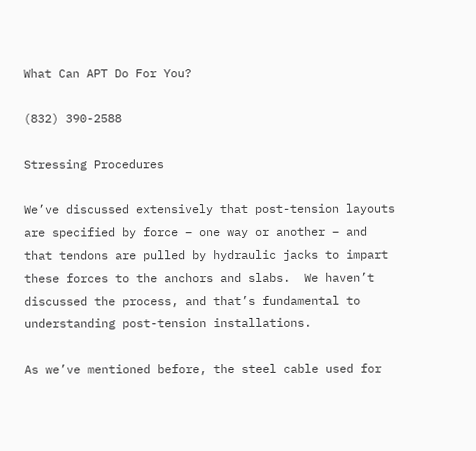What Can APT Do For You?

(832) 390-2588

Stressing Procedures

We’ve discussed extensively that post-tension layouts are specified by force – one way or another – and that tendons are pulled by hydraulic jacks to impart these forces to the anchors and slabs.  We haven’t discussed the process, and that’s fundamental to understanding post-tension installations.

As we’ve mentioned before, the steel cable used for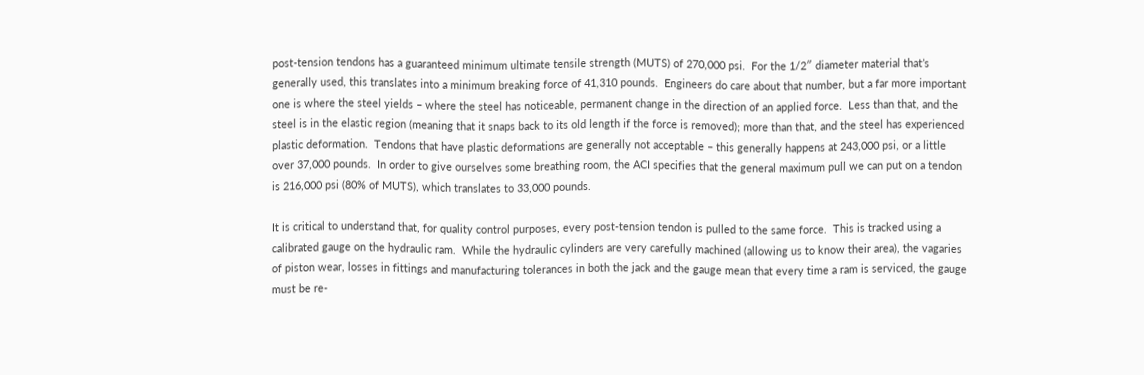post-tension tendons has a guaranteed minimum ultimate tensile strength (MUTS) of 270,000 psi.  For the 1/2″ diameter material that’s generally used, this translates into a minimum breaking force of 41,310 pounds.  Engineers do care about that number, but a far more important one is where the steel yields – where the steel has noticeable, permanent change in the direction of an applied force.  Less than that, and the steel is in the elastic region (meaning that it snaps back to its old length if the force is removed); more than that, and the steel has experienced plastic deformation.  Tendons that have plastic deformations are generally not acceptable – this generally happens at 243,000 psi, or a little over 37,000 pounds.  In order to give ourselves some breathing room, the ACI specifies that the general maximum pull we can put on a tendon is 216,000 psi (80% of MUTS), which translates to 33,000 pounds.

It is critical to understand that, for quality control purposes, every post-tension tendon is pulled to the same force.  This is tracked using a calibrated gauge on the hydraulic ram.  While the hydraulic cylinders are very carefully machined (allowing us to know their area), the vagaries of piston wear, losses in fittings and manufacturing tolerances in both the jack and the gauge mean that every time a ram is serviced, the gauge must be re-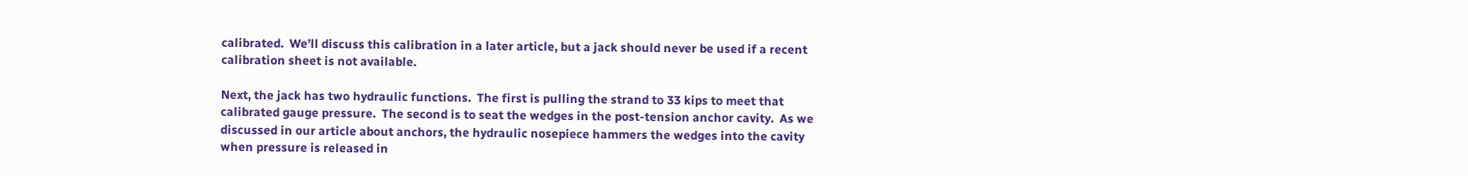calibrated.  We’ll discuss this calibration in a later article, but a jack should never be used if a recent calibration sheet is not available.

Next, the jack has two hydraulic functions.  The first is pulling the strand to 33 kips to meet that calibrated gauge pressure.  The second is to seat the wedges in the post-tension anchor cavity.  As we discussed in our article about anchors, the hydraulic nosepiece hammers the wedges into the cavity when pressure is released in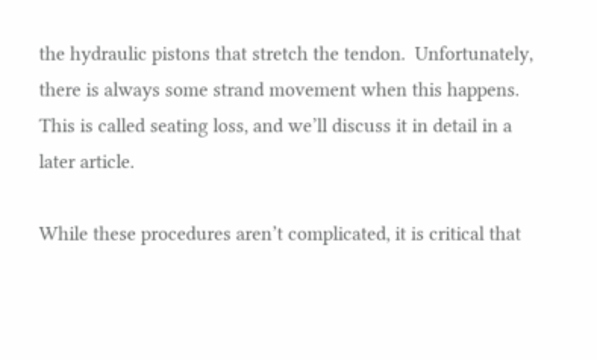the hydraulic pistons that stretch the tendon.  Unfortunately, there is always some strand movement when this happens.  This is called seating loss, and we’ll discuss it in detail in a later article.

While these procedures aren’t complicated, it is critical that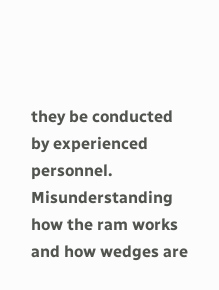they be conducted by experienced personnel.  Misunderstanding how the ram works and how wedges are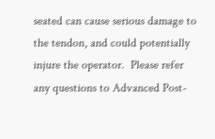seated can cause serious damage to the tendon, and could potentially injure the operator.  Please refer any questions to Advanced Post-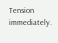Tension immediately.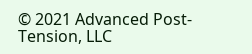© 2021 Advanced Post-Tension, LLC